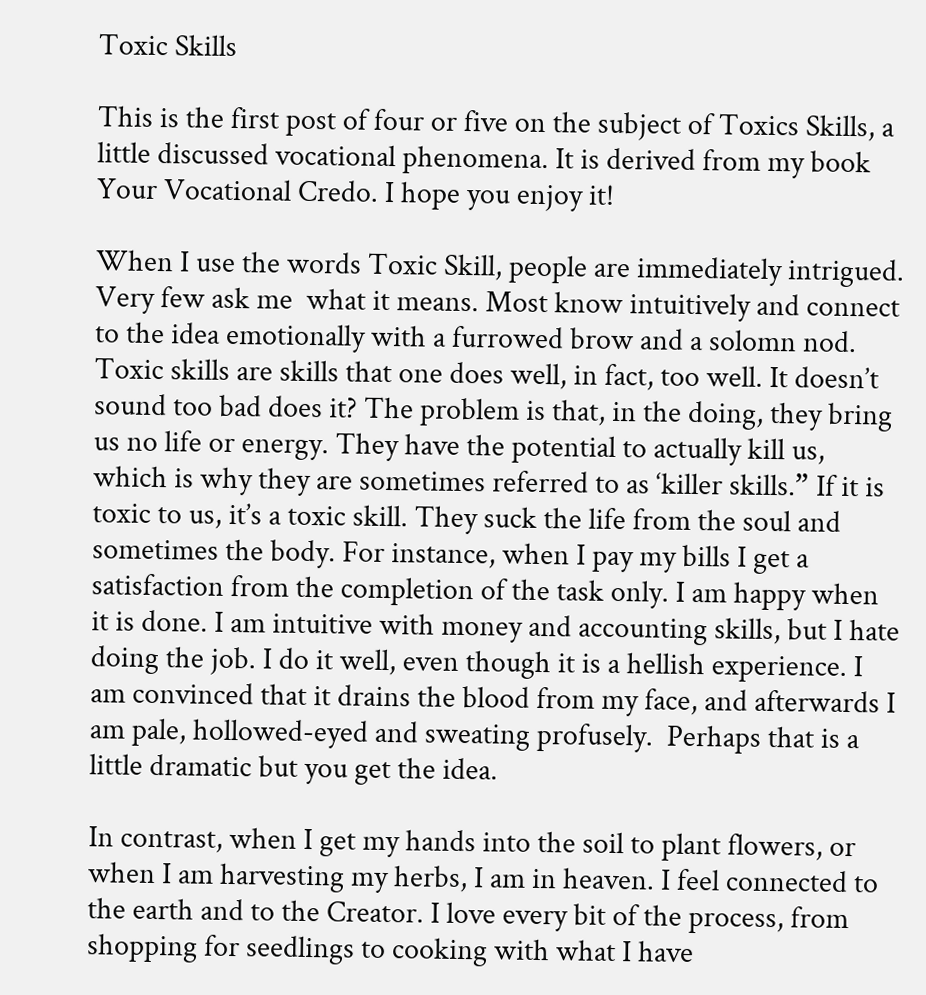Toxic Skills

This is the first post of four or five on the subject of Toxics Skills, a little discussed vocational phenomena. It is derived from my book Your Vocational Credo. I hope you enjoy it!

When I use the words Toxic Skill, people are immediately intrigued. Very few ask me  what it means. Most know intuitively and connect to the idea emotionally with a furrowed brow and a solomn nod. Toxic skills are skills that one does well, in fact, too well. It doesn’t sound too bad does it? The problem is that, in the doing, they bring us no life or energy. They have the potential to actually kill us, which is why they are sometimes referred to as ‘killer skills.” If it is toxic to us, it’s a toxic skill. They suck the life from the soul and sometimes the body. For instance, when I pay my bills I get a satisfaction from the completion of the task only. I am happy when it is done. I am intuitive with money and accounting skills, but I hate doing the job. I do it well, even though it is a hellish experience. I am convinced that it drains the blood from my face, and afterwards I am pale, hollowed-eyed and sweating profusely.  Perhaps that is a little dramatic but you get the idea.

In contrast, when I get my hands into the soil to plant flowers, or when I am harvesting my herbs, I am in heaven. I feel connected to the earth and to the Creator. I love every bit of the process, from shopping for seedlings to cooking with what I have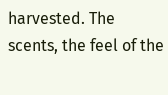harvested. The scents, the feel of the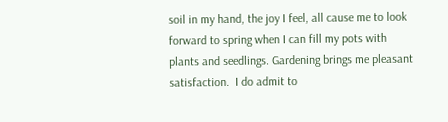soil in my hand, the joy I feel, all cause me to look forward to spring when I can fill my pots with plants and seedlings. Gardening brings me pleasant satisfaction.  I do admit to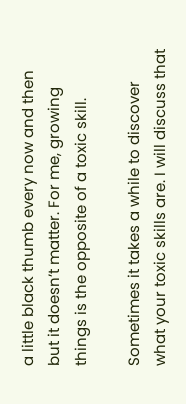a little black thumb every now and then but it doesn’t matter. For me, growing things is the opposite of a toxic skill.

Sometimes it takes a while to discover what your toxic skills are. I will discuss that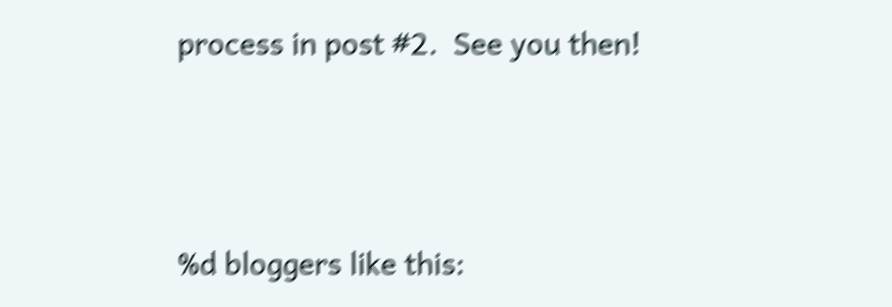process in post #2.  See you then!



%d bloggers like this: